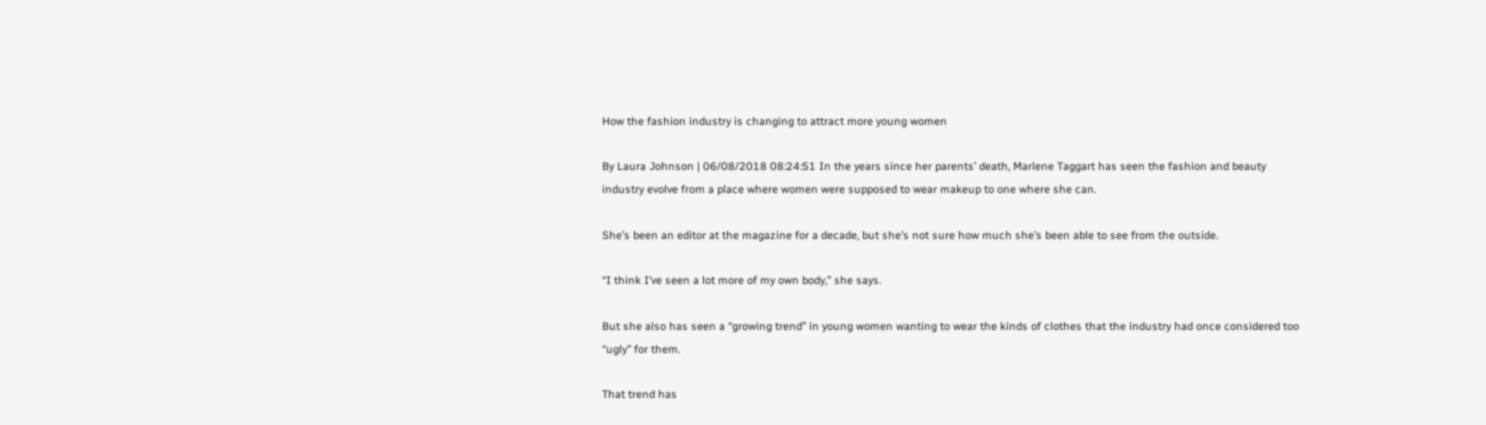How the fashion industry is changing to attract more young women

By Laura Johnson | 06/08/2018 08:24:51 In the years since her parents’ death, Marlene Taggart has seen the fashion and beauty industry evolve from a place where women were supposed to wear makeup to one where she can.

She’s been an editor at the magazine for a decade, but she’s not sure how much she’s been able to see from the outside.

“I think I’ve seen a lot more of my own body,” she says.

But she also has seen a “growing trend” in young women wanting to wear the kinds of clothes that the industry had once considered too “ugly” for them.

That trend has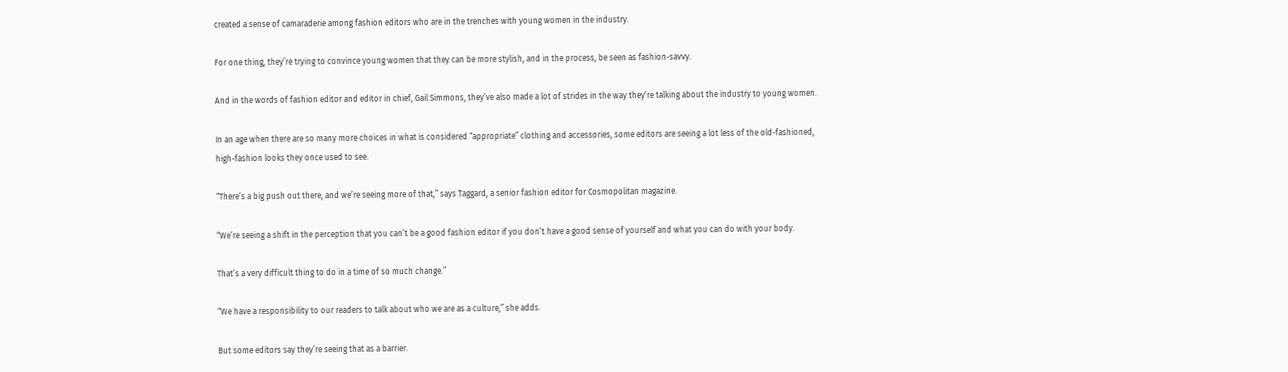created a sense of camaraderie among fashion editors who are in the trenches with young women in the industry.

For one thing, they’re trying to convince young women that they can be more stylish, and in the process, be seen as fashion-savvy.

And in the words of fashion editor and editor in chief, Gail Simmons, they’ve also made a lot of strides in the way they’re talking about the industry to young women.

In an age when there are so many more choices in what is considered “appropriate” clothing and accessories, some editors are seeing a lot less of the old-fashioned, high-fashion looks they once used to see.

“There’s a big push out there, and we’re seeing more of that,” says Taggard, a senior fashion editor for Cosmopolitan magazine.

“We’re seeing a shift in the perception that you can’t be a good fashion editor if you don’t have a good sense of yourself and what you can do with your body.

That’s a very difficult thing to do in a time of so much change.”

“We have a responsibility to our readers to talk about who we are as a culture,” she adds.

But some editors say they’re seeing that as a barrier.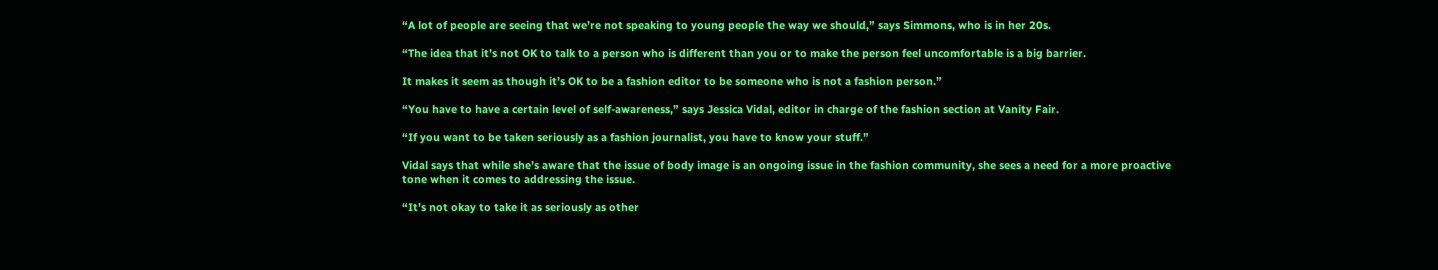“A lot of people are seeing that we’re not speaking to young people the way we should,” says Simmons, who is in her 20s.

“The idea that it’s not OK to talk to a person who is different than you or to make the person feel uncomfortable is a big barrier.

It makes it seem as though it’s OK to be a fashion editor to be someone who is not a fashion person.”

“You have to have a certain level of self-awareness,” says Jessica Vidal, editor in charge of the fashion section at Vanity Fair.

“If you want to be taken seriously as a fashion journalist, you have to know your stuff.”

Vidal says that while she’s aware that the issue of body image is an ongoing issue in the fashion community, she sees a need for a more proactive tone when it comes to addressing the issue.

“It’s not okay to take it as seriously as other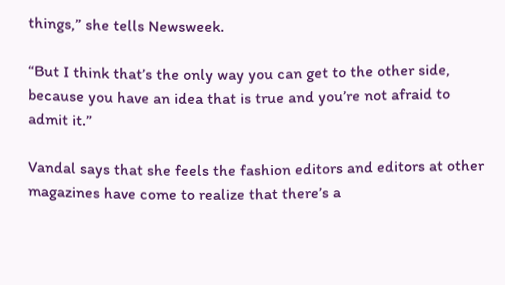things,” she tells Newsweek.

“But I think that’s the only way you can get to the other side, because you have an idea that is true and you’re not afraid to admit it.”

Vandal says that she feels the fashion editors and editors at other magazines have come to realize that there’s a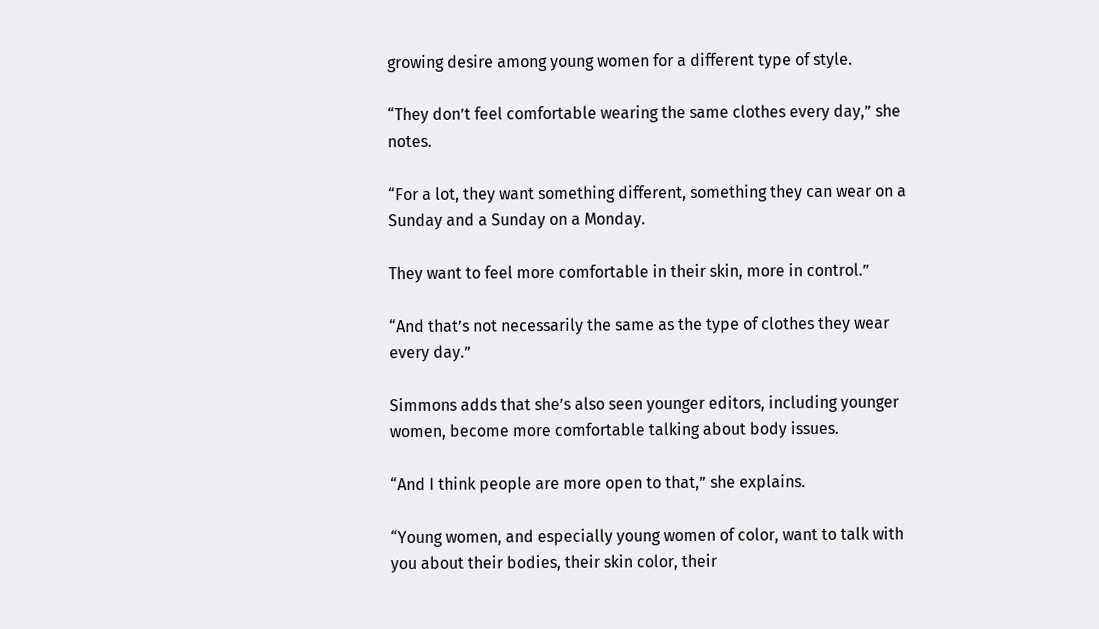growing desire among young women for a different type of style.

“They don’t feel comfortable wearing the same clothes every day,” she notes.

“For a lot, they want something different, something they can wear on a Sunday and a Sunday on a Monday.

They want to feel more comfortable in their skin, more in control.”

“And that’s not necessarily the same as the type of clothes they wear every day.”

Simmons adds that she’s also seen younger editors, including younger women, become more comfortable talking about body issues.

“And I think people are more open to that,” she explains.

“Young women, and especially young women of color, want to talk with you about their bodies, their skin color, their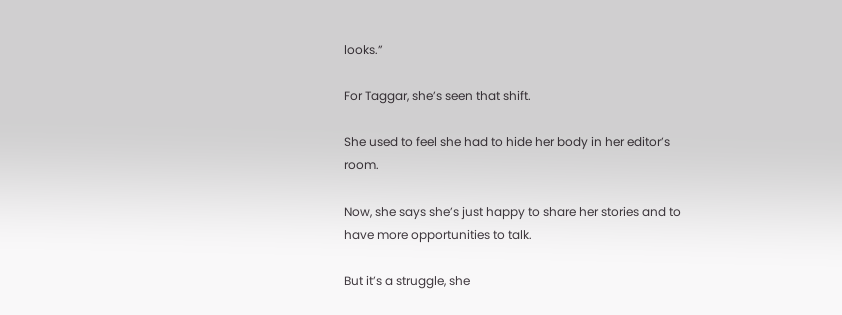looks.”

For Taggar, she’s seen that shift.

She used to feel she had to hide her body in her editor’s room.

Now, she says she’s just happy to share her stories and to have more opportunities to talk.

But it’s a struggle, she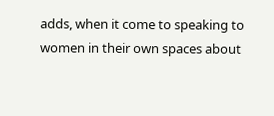adds, when it come to speaking to women in their own spaces about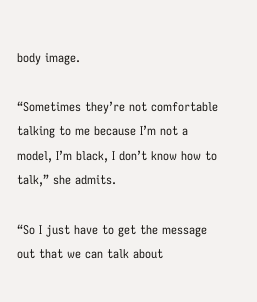body image.

“Sometimes they’re not comfortable talking to me because I’m not a model, I’m black, I don’t know how to talk,” she admits.

“So I just have to get the message out that we can talk about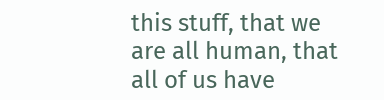this stuff, that we are all human, that all of us have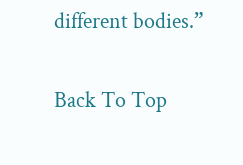different bodies.”

Back To Top